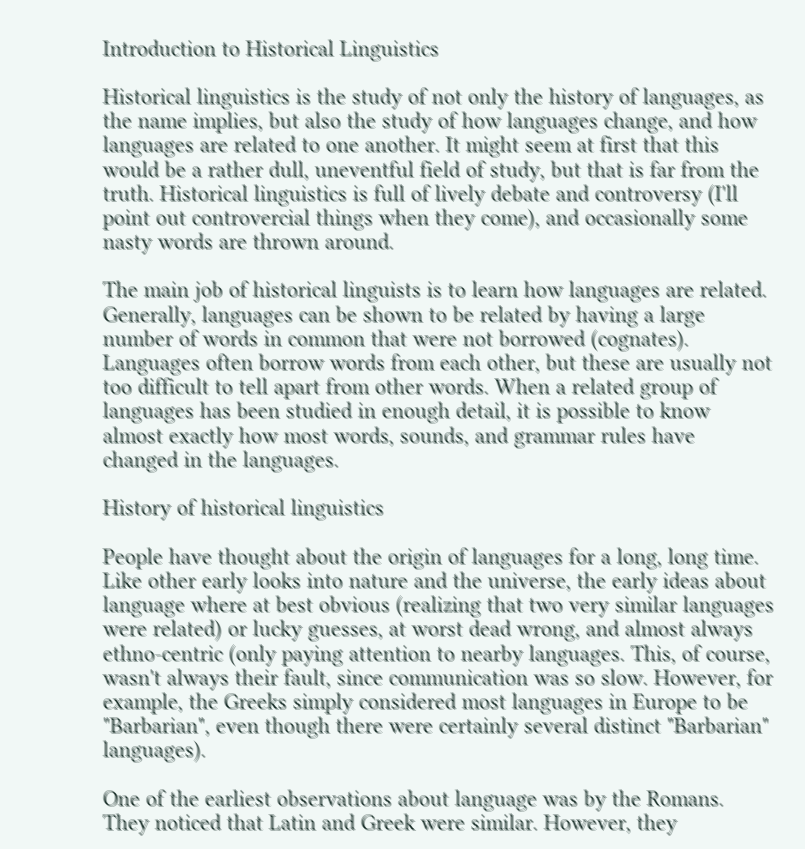Introduction to Historical Linguistics

Historical linguistics is the study of not only the history of languages, as the name implies, but also the study of how languages change, and how languages are related to one another. It might seem at first that this would be a rather dull, uneventful field of study, but that is far from the truth. Historical linguistics is full of lively debate and controversy (I'll point out controvercial things when they come), and occasionally some nasty words are thrown around.

The main job of historical linguists is to learn how languages are related. Generally, languages can be shown to be related by having a large number of words in common that were not borrowed (cognates). Languages often borrow words from each other, but these are usually not too difficult to tell apart from other words. When a related group of languages has been studied in enough detail, it is possible to know almost exactly how most words, sounds, and grammar rules have changed in the languages.

History of historical linguistics

People have thought about the origin of languages for a long, long time. Like other early looks into nature and the universe, the early ideas about language where at best obvious (realizing that two very similar languages were related) or lucky guesses, at worst dead wrong, and almost always ethno-centric (only paying attention to nearby languages. This, of course, wasn't always their fault, since communication was so slow. However, for example, the Greeks simply considered most languages in Europe to be "Barbarian", even though there were certainly several distinct "Barbarian" languages).

One of the earliest observations about language was by the Romans. They noticed that Latin and Greek were similar. However, they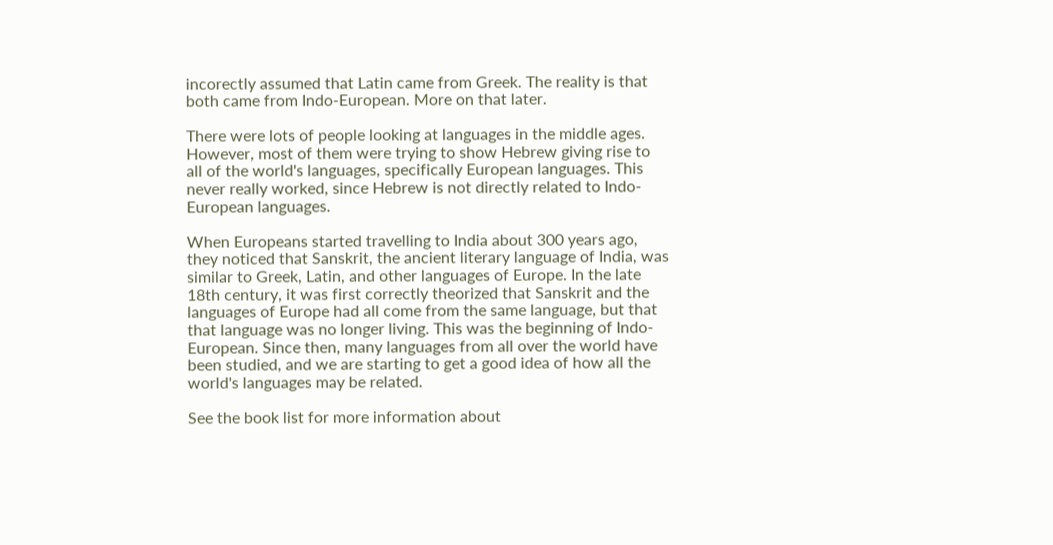incorectly assumed that Latin came from Greek. The reality is that both came from Indo-European. More on that later.

There were lots of people looking at languages in the middle ages. However, most of them were trying to show Hebrew giving rise to all of the world's languages, specifically European languages. This never really worked, since Hebrew is not directly related to Indo-European languages.

When Europeans started travelling to India about 300 years ago, they noticed that Sanskrit, the ancient literary language of India, was similar to Greek, Latin, and other languages of Europe. In the late 18th century, it was first correctly theorized that Sanskrit and the languages of Europe had all come from the same language, but that that language was no longer living. This was the beginning of Indo-European. Since then, many languages from all over the world have been studied, and we are starting to get a good idea of how all the world's languages may be related.

See the book list for more information about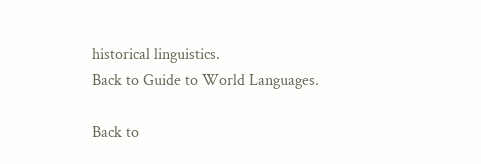historical linguistics.
Back to Guide to World Languages.

Back to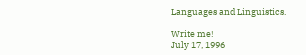Languages and Linguistics.

Write me!
July 17, 1996